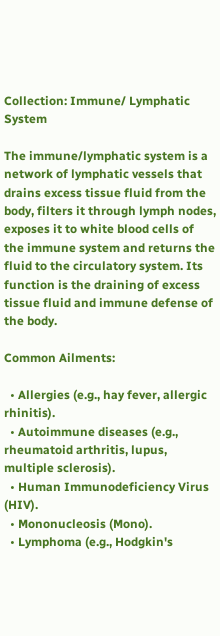Collection: Immune/ Lymphatic System

The immune/lymphatic system is a network of lymphatic vessels that drains excess tissue fluid from the body, filters it through lymph nodes, exposes it to white blood cells of the immune system and returns the fluid to the circulatory system. Its function is the draining of excess tissue fluid and immune defense of the body.

Common Ailments:

  • Allergies (e.g., hay fever, allergic rhinitis).
  • Autoimmune diseases (e.g., rheumatoid arthritis, lupus, multiple sclerosis).
  • Human Immunodeficiency Virus (HIV).
  • Mononucleosis (Mono).
  • Lymphoma (e.g., Hodgkin's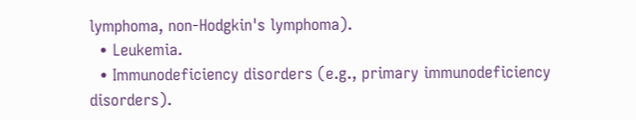lymphoma, non-Hodgkin's lymphoma).
  • Leukemia.
  • Immunodeficiency disorders (e.g., primary immunodeficiency disorders).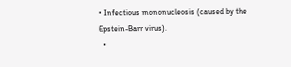• Infectious mononucleosis (caused by the Epstein-Barr virus).
  •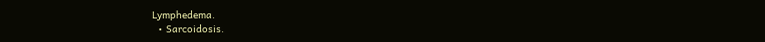Lymphedema.
  • Sarcoidosis.